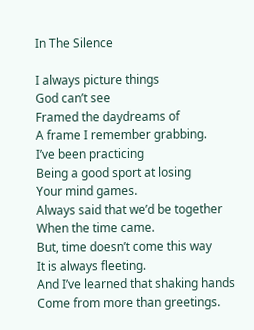In The Silence

I always picture things
God can’t see
Framed the daydreams of
A frame I remember grabbing.
I’ve been practicing
Being a good sport at losing
Your mind games.
Always said that we’d be together
When the time came.
But, time doesn’t come this way
It is always fleeting.
And I’ve learned that shaking hands
Come from more than greetings.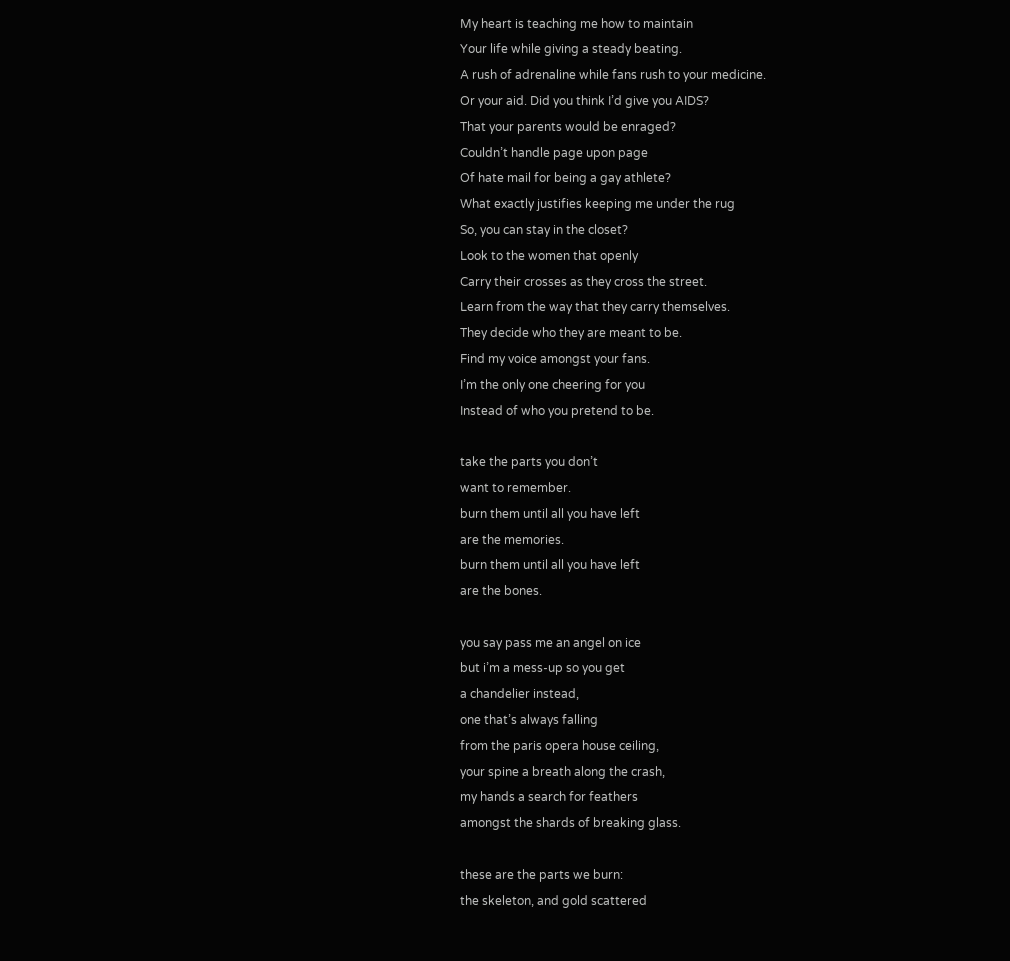My heart is teaching me how to maintain
Your life while giving a steady beating.
A rush of adrenaline while fans rush to your medicine.
Or your aid. Did you think I’d give you AIDS?
That your parents would be enraged?
Couldn’t handle page upon page
Of hate mail for being a gay athlete?
What exactly justifies keeping me under the rug
So, you can stay in the closet?
Look to the women that openly
Carry their crosses as they cross the street.
Learn from the way that they carry themselves.
They decide who they are meant to be.
Find my voice amongst your fans.
I’m the only one cheering for you
Instead of who you pretend to be.

take the parts you don’t
want to remember.
burn them until all you have left
are the memories.
burn them until all you have left
are the bones.

you say pass me an angel on ice
but i’m a mess-up so you get
a chandelier instead,
one that’s always falling
from the paris opera house ceiling,
your spine a breath along the crash,
my hands a search for feathers
amongst the shards of breaking glass.

these are the parts we burn:
the skeleton, and gold scattered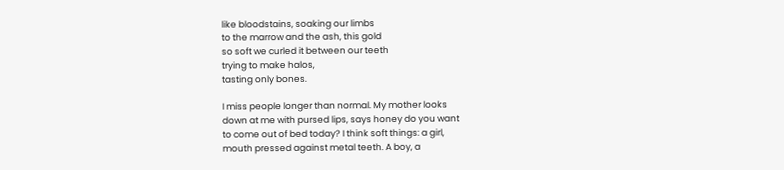like bloodstains, soaking our limbs
to the marrow and the ash, this gold
so soft we curled it between our teeth
trying to make halos,
tasting only bones.

I miss people longer than normal. My mother looks
down at me with pursed lips, says honey do you want
to come out of bed today? I think soft things: a girl,
mouth pressed against metal teeth. A boy, a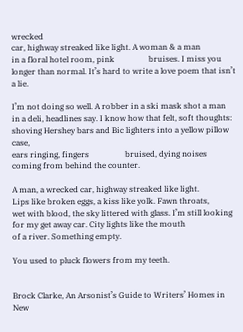wrecked
car, highway streaked like light. A woman & a man
in a floral hotel room, pink                 bruises. I miss you
longer than normal. It’s hard to write a love poem that isn’t a lie.

I’m not doing so well. A robber in a ski mask shot a man
in a deli, headlines say. I know how that felt, soft thoughts:
shoving Hershey bars and Bic lighters into a yellow pillow case,
ears ringing, fingers                  bruised, dying noises
coming from behind the counter.

A man, a wrecked car, highway streaked like light.
Lips like broken eggs, a kiss like yolk. Fawn throats,
wet with blood, the sky littered with glass. I’m still looking
for my get away car. City lights like the mouth
of a river. Something empty.

You used to pluck flowers from my teeth.


Brock Clarke, An Arsonist’s Guide to Writers’ Homes in New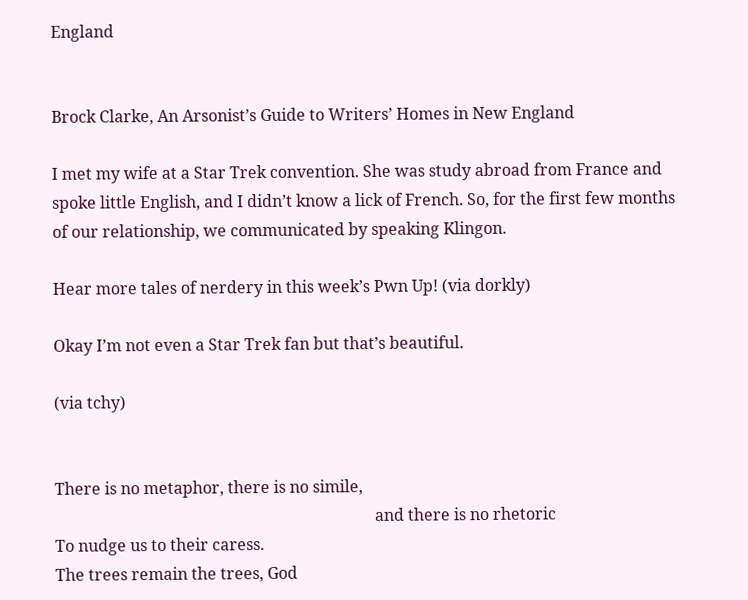England


Brock Clarke, An Arsonist’s Guide to Writers’ Homes in New England

I met my wife at a Star Trek convention. She was study abroad from France and spoke little English, and I didn’t know a lick of French. So, for the first few months of our relationship, we communicated by speaking Klingon.

Hear more tales of nerdery in this week’s Pwn Up! (via dorkly)

Okay I’m not even a Star Trek fan but that’s beautiful.

(via tchy)


There is no metaphor, there is no simile,
                                                                                and there is no rhetoric
To nudge us to their caress.
The trees remain the trees, God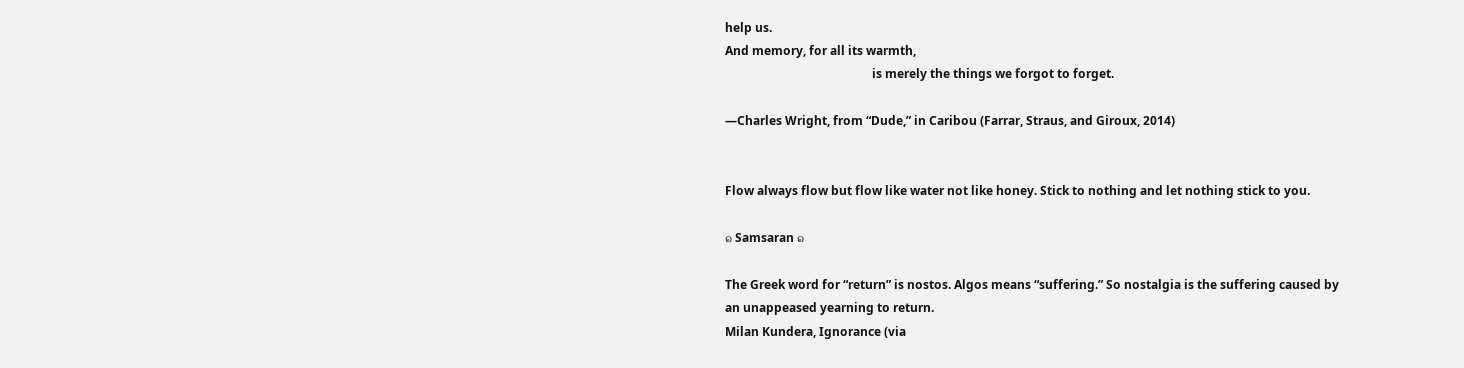help us.
And memory, for all its warmth,
                                                 is merely the things we forgot to forget.

—Charles Wright, from “Dude,” in Caribou (Farrar, Straus, and Giroux, 2014)


Flow always flow but flow like water not like honey. Stick to nothing and let nothing stick to you.

๑ Samsaran ๑

The Greek word for “return” is nostos. Algos means “suffering.” So nostalgia is the suffering caused by an unappeased yearning to return.
Milan Kundera, Ignorance (via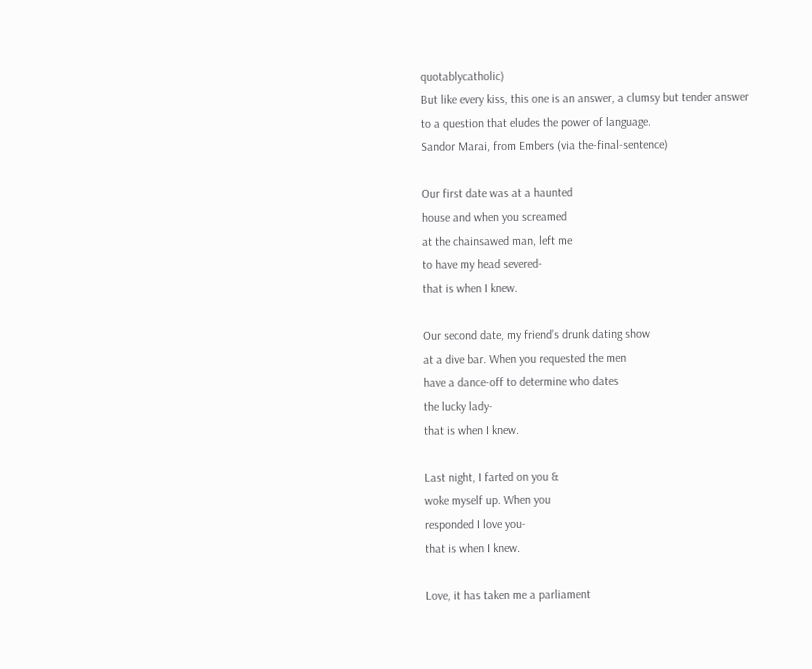quotablycatholic)
But like every kiss, this one is an answer, a clumsy but tender answer to a question that eludes the power of language.
Sandor Marai, from Embers (via the-final-sentence)

Our first date was at a haunted
house and when you screamed
at the chainsawed man, left me
to have my head severed-
that is when I knew.

Our second date, my friend’s drunk dating show
at a dive bar. When you requested the men
have a dance-off to determine who dates
the lucky lady-
that is when I knew.

Last night, I farted on you &
woke myself up. When you
responded I love you-
that is when I knew.

Love, it has taken me a parliament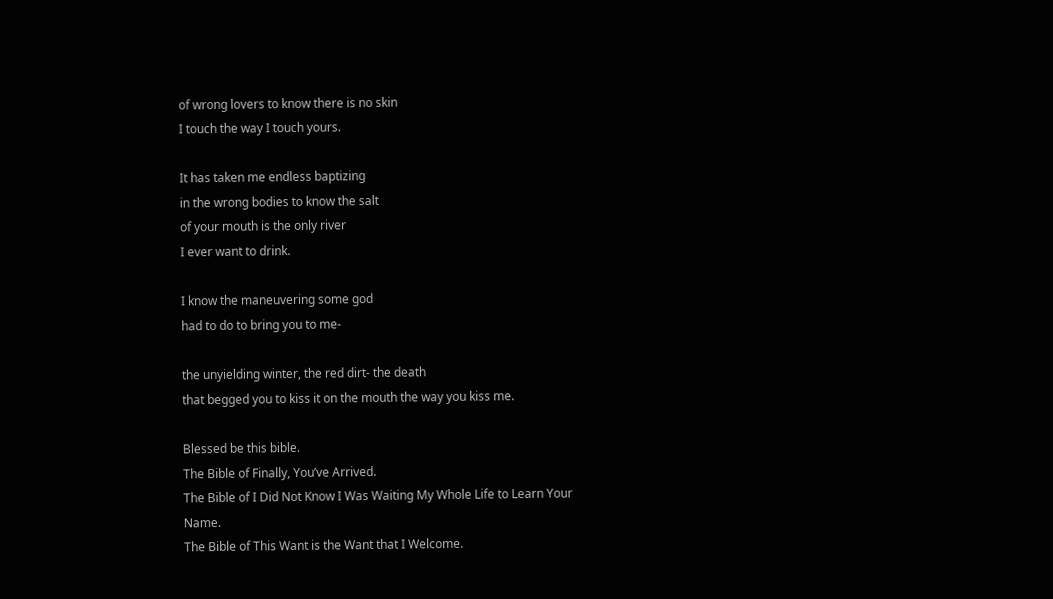of wrong lovers to know there is no skin
I touch the way I touch yours.

It has taken me endless baptizing
in the wrong bodies to know the salt
of your mouth is the only river
I ever want to drink.

I know the maneuvering some god
had to do to bring you to me-

the unyielding winter, the red dirt- the death
that begged you to kiss it on the mouth the way you kiss me.

Blessed be this bible.
The Bible of Finally, You’ve Arrived.
The Bible of I Did Not Know I Was Waiting My Whole Life to Learn Your Name.
The Bible of This Want is the Want that I Welcome.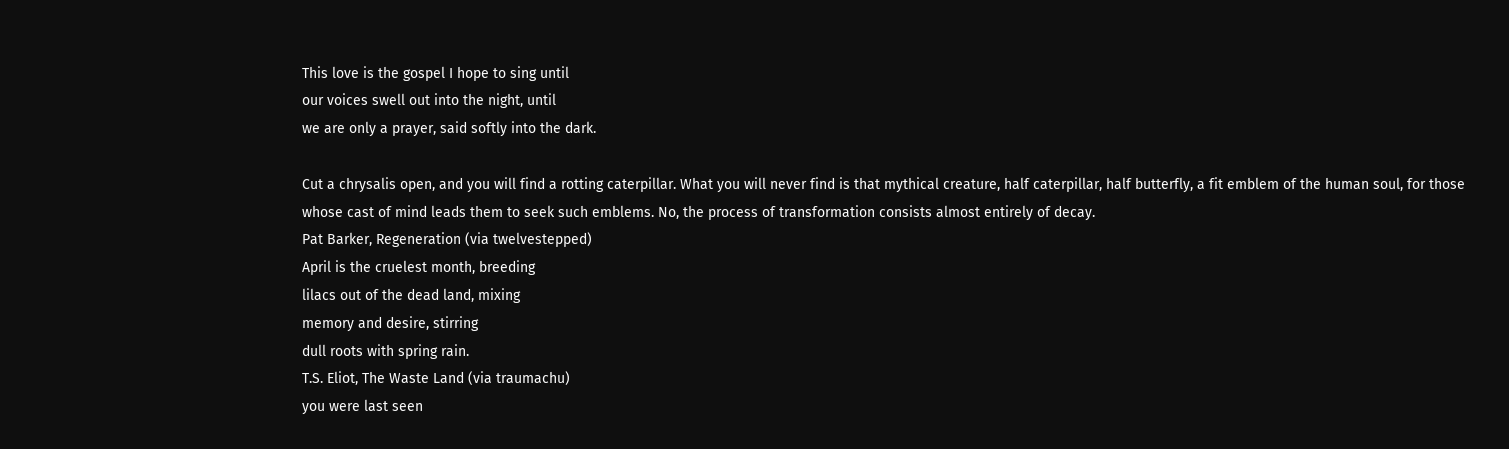This love is the gospel I hope to sing until
our voices swell out into the night, until
we are only a prayer, said softly into the dark.

Cut a chrysalis open, and you will find a rotting caterpillar. What you will never find is that mythical creature, half caterpillar, half butterfly, a fit emblem of the human soul, for those whose cast of mind leads them to seek such emblems. No, the process of transformation consists almost entirely of decay.
Pat Barker, Regeneration (via twelvestepped)
April is the cruelest month, breeding
lilacs out of the dead land, mixing
memory and desire, stirring
dull roots with spring rain.
T.S. Eliot, The Waste Land (via traumachu)
you were last seen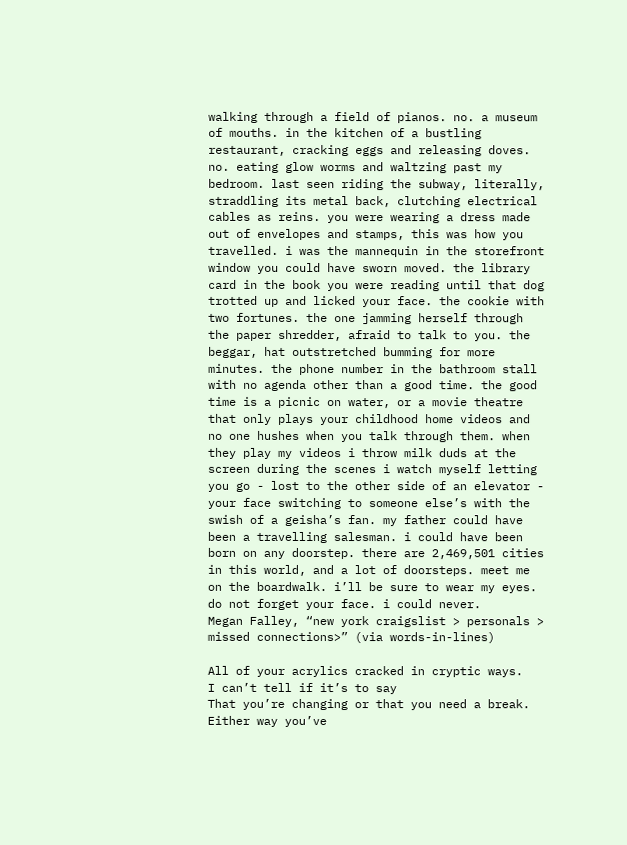walking through a field of pianos. no. a museum of mouths. in the kitchen of a bustling restaurant, cracking eggs and releasing doves. no. eating glow worms and waltzing past my bedroom. last seen riding the subway, literally, straddling its metal back, clutching electrical cables as reins. you were wearing a dress made out of envelopes and stamps, this was how you travelled. i was the mannequin in the storefront window you could have sworn moved. the library card in the book you were reading until that dog trotted up and licked your face. the cookie with two fortunes. the one jamming herself through the paper shredder, afraid to talk to you. the beggar, hat outstretched bumming for more minutes. the phone number in the bathroom stall with no agenda other than a good time. the good time is a picnic on water, or a movie theatre that only plays your childhood home videos and no one hushes when you talk through them. when they play my videos i throw milk duds at the screen during the scenes i watch myself letting you go - lost to the other side of an elevator - your face switching to someone else’s with the swish of a geisha’s fan. my father could have been a travelling salesman. i could have been born on any doorstep. there are 2,469,501 cities in this world, and a lot of doorsteps. meet me on the boardwalk. i’ll be sure to wear my eyes. do not forget your face. i could never.
Megan Falley, “new york craigslist > personals > missed connections>” (via words-in-lines)

All of your acrylics cracked in cryptic ways.
I can’t tell if it’s to say
That you’re changing or that you need a break.
Either way you’ve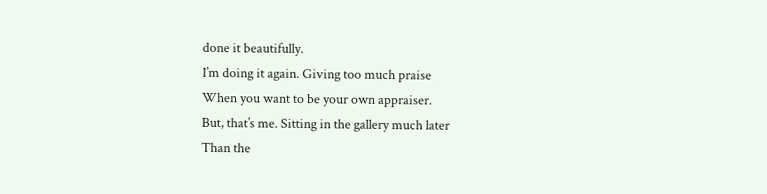done it beautifully.
I’m doing it again. Giving too much praise
When you want to be your own appraiser.
But, that’s me. Sitting in the gallery much later
Than the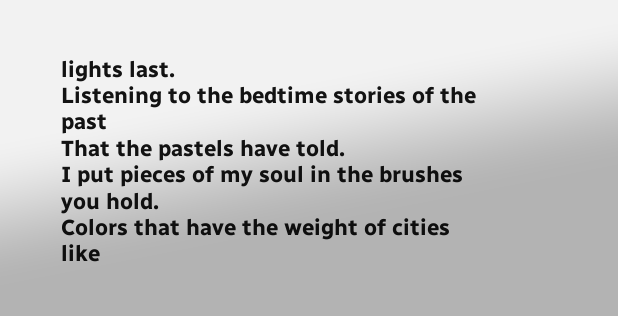lights last.
Listening to the bedtime stories of the past
That the pastels have told.
I put pieces of my soul in the brushes you hold.
Colors that have the weight of cities like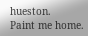hueston.
Paint me home.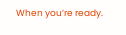When you’re ready.